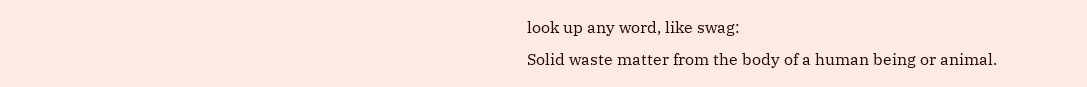look up any word, like swag:
Solid waste matter from the body of a human being or animal.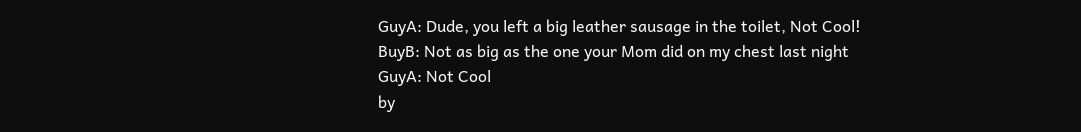GuyA: Dude, you left a big leather sausage in the toilet, Not Cool!
BuyB: Not as big as the one your Mom did on my chest last night
GuyA: Not Cool
by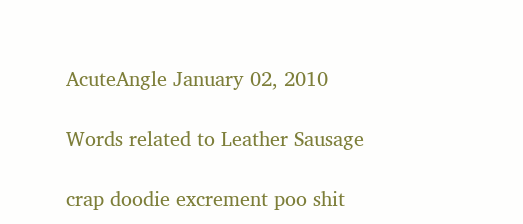AcuteAngle January 02, 2010

Words related to Leather Sausage

crap doodie excrement poo shit